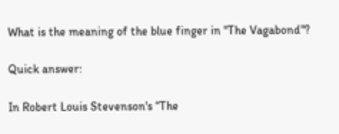What is the meaning of the blue finger in "The Vagabond"?

Quick answer:

In Robert Louis Stevenson's “The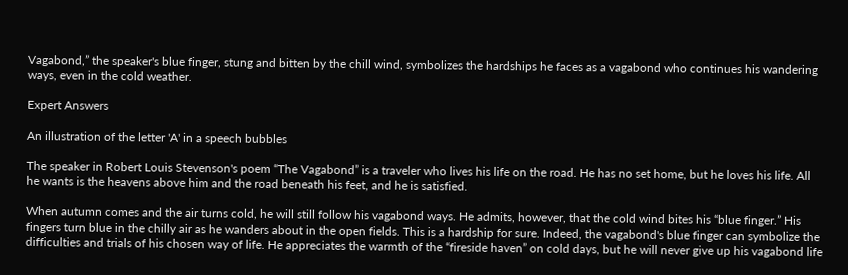Vagabond,” the speaker's blue finger, stung and bitten by the chill wind, symbolizes the hardships he faces as a vagabond who continues his wandering ways, even in the cold weather.

Expert Answers

An illustration of the letter 'A' in a speech bubbles

The speaker in Robert Louis Stevenson's poem “The Vagabond” is a traveler who lives his life on the road. He has no set home, but he loves his life. All he wants is the heavens above him and the road beneath his feet, and he is satisfied.

When autumn comes and the air turns cold, he will still follow his vagabond ways. He admits, however, that the cold wind bites his “blue finger.” His fingers turn blue in the chilly air as he wanders about in the open fields. This is a hardship for sure. Indeed, the vagabond's blue finger can symbolize the difficulties and trials of his chosen way of life. He appreciates the warmth of the “fireside haven” on cold days, but he will never give up his vagabond life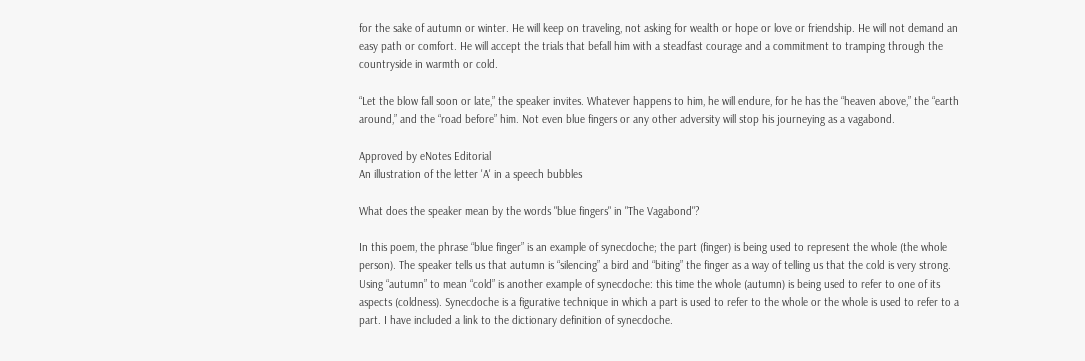for the sake of autumn or winter. He will keep on traveling, not asking for wealth or hope or love or friendship. He will not demand an easy path or comfort. He will accept the trials that befall him with a steadfast courage and a commitment to tramping through the countryside in warmth or cold.

“Let the blow fall soon or late,” the speaker invites. Whatever happens to him, he will endure, for he has the “heaven above,” the “earth around,” and the “road before” him. Not even blue fingers or any other adversity will stop his journeying as a vagabond.

Approved by eNotes Editorial
An illustration of the letter 'A' in a speech bubbles

What does the speaker mean by the words "blue fingers" in "The Vagabond"?

In this poem, the phrase “blue finger” is an example of synecdoche; the part (finger) is being used to represent the whole (the whole person). The speaker tells us that autumn is “silencing” a bird and “biting” the finger as a way of telling us that the cold is very strong. Using “autumn” to mean “cold” is another example of synecdoche: this time the whole (autumn) is being used to refer to one of its aspects (coldness). Synecdoche is a figurative technique in which a part is used to refer to the whole or the whole is used to refer to a part. I have included a link to the dictionary definition of synecdoche.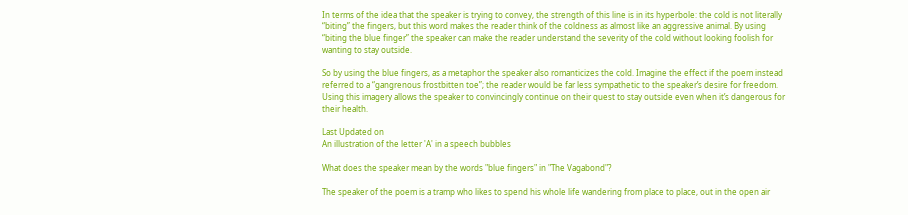In terms of the idea that the speaker is trying to convey, the strength of this line is in its hyperbole: the cold is not literally “biting” the fingers, but this word makes the reader think of the coldness as almost like an aggressive animal. By using “biting the blue finger” the speaker can make the reader understand the severity of the cold without looking foolish for wanting to stay outside.

So by using the blue fingers, as a metaphor the speaker also romanticizes the cold. Imagine the effect if the poem instead referred to a “gangrenous frostbitten toe”; the reader would be far less sympathetic to the speaker’s desire for freedom. Using this imagery allows the speaker to convincingly continue on their quest to stay outside even when it’s dangerous for their health.

Last Updated on
An illustration of the letter 'A' in a speech bubbles

What does the speaker mean by the words "blue fingers" in "The Vagabond"?

The speaker of the poem is a tramp who likes to spend his whole life wandering from place to place, out in the open air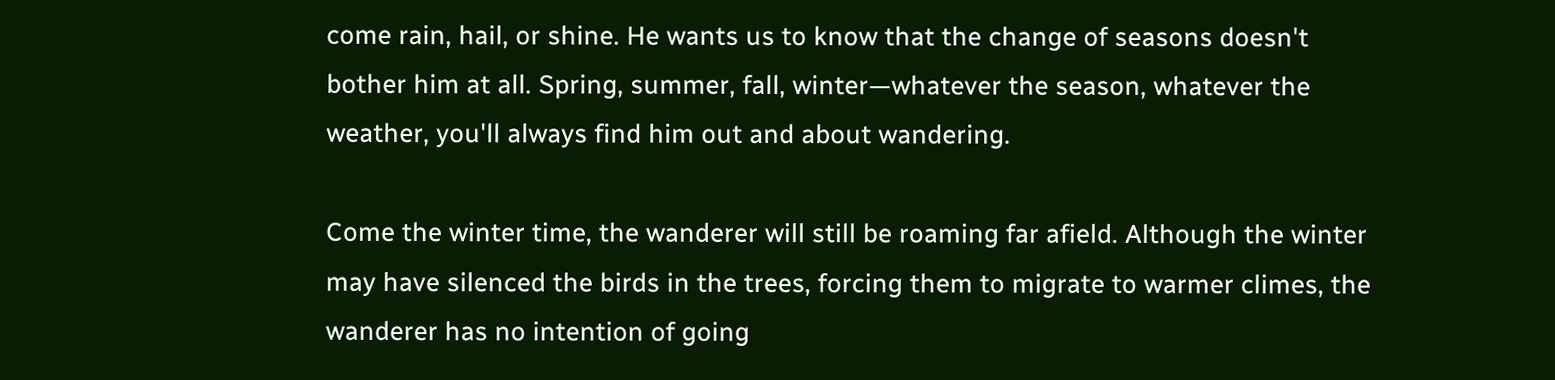come rain, hail, or shine. He wants us to know that the change of seasons doesn't bother him at all. Spring, summer, fall, winter—whatever the season, whatever the weather, you'll always find him out and about wandering.

Come the winter time, the wanderer will still be roaming far afield. Although the winter may have silenced the birds in the trees, forcing them to migrate to warmer climes, the wanderer has no intention of going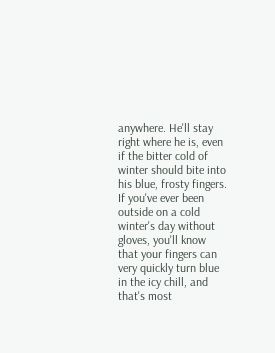anywhere. He'll stay right where he is, even if the bitter cold of winter should bite into his blue, frosty fingers. If you've ever been outside on a cold winter's day without gloves, you'll know that your fingers can very quickly turn blue in the icy chill, and that's most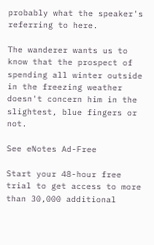probably what the speaker's referring to here.

The wanderer wants us to know that the prospect of spending all winter outside in the freezing weather doesn't concern him in the slightest, blue fingers or not.

See eNotes Ad-Free

Start your 48-hour free trial to get access to more than 30,000 additional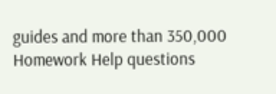guides and more than 350,000 Homework Help questions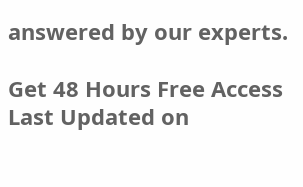answered by our experts.

Get 48 Hours Free Access
Last Updated on